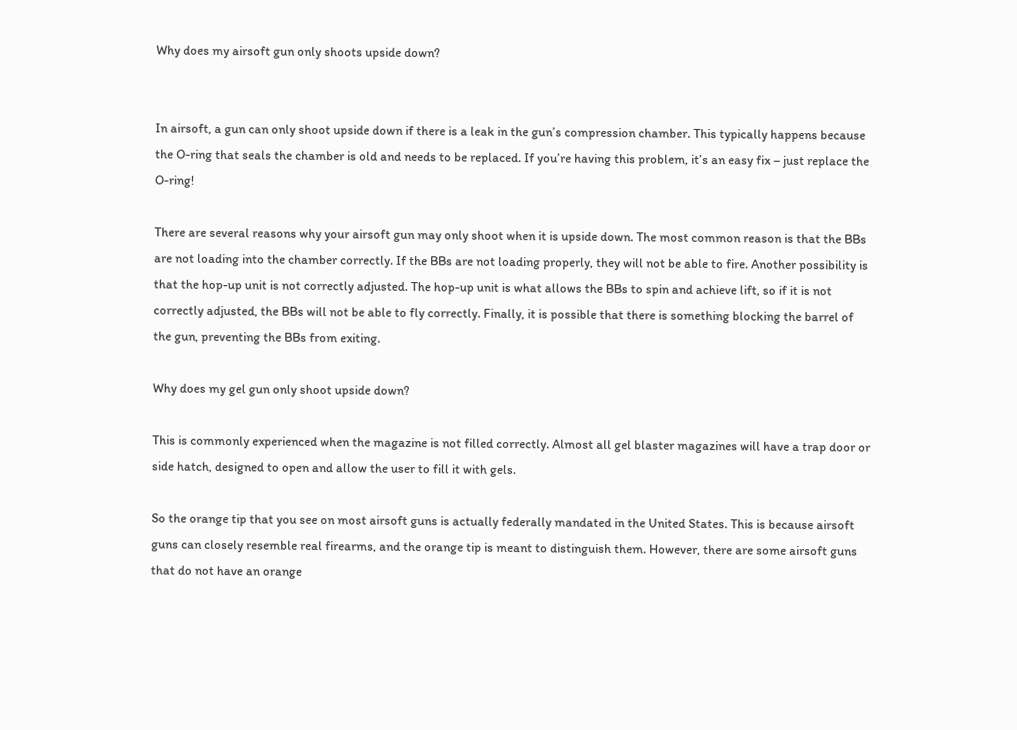Why does my airsoft gun only shoots upside down?


In airsoft, a gun can only shoot upside down if there is a leak in the gun’s compression chamber. This typically happens because the O-ring that seals the chamber is old and needs to be replaced. If you’re having this problem, it’s an easy fix – just replace the O-ring!

There are several reasons why your airsoft gun may only shoot when it is upside down. The most common reason is that the BBs are not loading into the chamber correctly. If the BBs are not loading properly, they will not be able to fire. Another possibility is that the hop-up unit is not correctly adjusted. The hop-up unit is what allows the BBs to spin and achieve lift, so if it is not correctly adjusted, the BBs will not be able to fly correctly. Finally, it is possible that there is something blocking the barrel of the gun, preventing the BBs from exiting.

Why does my gel gun only shoot upside down?

This is commonly experienced when the magazine is not filled correctly. Almost all gel blaster magazines will have a trap door or side hatch, designed to open and allow the user to fill it with gels.

So the orange tip that you see on most airsoft guns is actually federally mandated in the United States. This is because airsoft guns can closely resemble real firearms, and the orange tip is meant to distinguish them. However, there are some airsoft guns that do not have an orange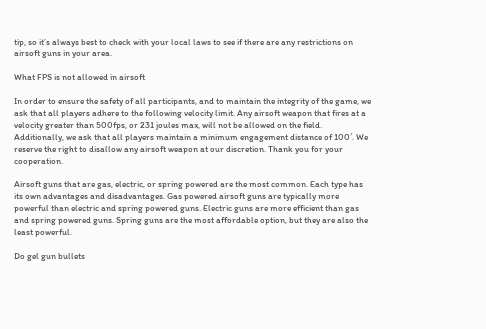tip, so it’s always best to check with your local laws to see if there are any restrictions on airsoft guns in your area.

What FPS is not allowed in airsoft

In order to ensure the safety of all participants, and to maintain the integrity of the game, we ask that all players adhere to the following velocity limit. Any airsoft weapon that fires at a velocity greater than 500fps, or 231 joules max, will not be allowed on the field. Additionally, we ask that all players maintain a minimum engagement distance of 100′. We reserve the right to disallow any airsoft weapon at our discretion. Thank you for your cooperation.

Airsoft guns that are gas, electric, or spring powered are the most common. Each type has its own advantages and disadvantages. Gas powered airsoft guns are typically more powerful than electric and spring powered guns. Electric guns are more efficient than gas and spring powered guns. Spring guns are the most affordable option, but they are also the least powerful.

Do gel gun bullets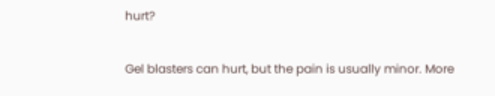hurt?

Gel blasters can hurt, but the pain is usually minor. More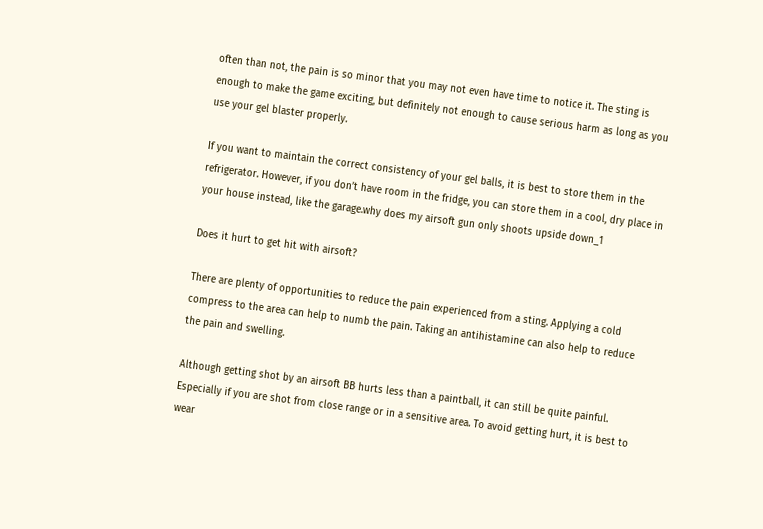often than not, the pain is so minor that you may not even have time to notice it. The sting is enough to make the game exciting, but definitely not enough to cause serious harm as long as you use your gel blaster properly.

If you want to maintain the correct consistency of your gel balls, it is best to store them in the refrigerator. However, if you don’t have room in the fridge, you can store them in a cool, dry place in your house instead, like the garage.why does my airsoft gun only shoots upside down_1

Does it hurt to get hit with airsoft?

There are plenty of opportunities to reduce the pain experienced from a sting. Applying a cold compress to the area can help to numb the pain. Taking an antihistamine can also help to reduce the pain and swelling.

Although getting shot by an airsoft BB hurts less than a paintball, it can still be quite painful. Especially if you are shot from close range or in a sensitive area. To avoid getting hurt, it is best to wear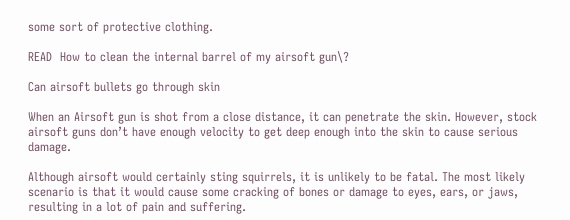some sort of protective clothing.

READ  How to clean the internal barrel of my airsoft gun\?

Can airsoft bullets go through skin

When an Airsoft gun is shot from a close distance, it can penetrate the skin. However, stock airsoft guns don’t have enough velocity to get deep enough into the skin to cause serious damage.

Although airsoft would certainly sting squirrels, it is unlikely to be fatal. The most likely scenario is that it would cause some cracking of bones or damage to eyes, ears, or jaws, resulting in a lot of pain and suffering.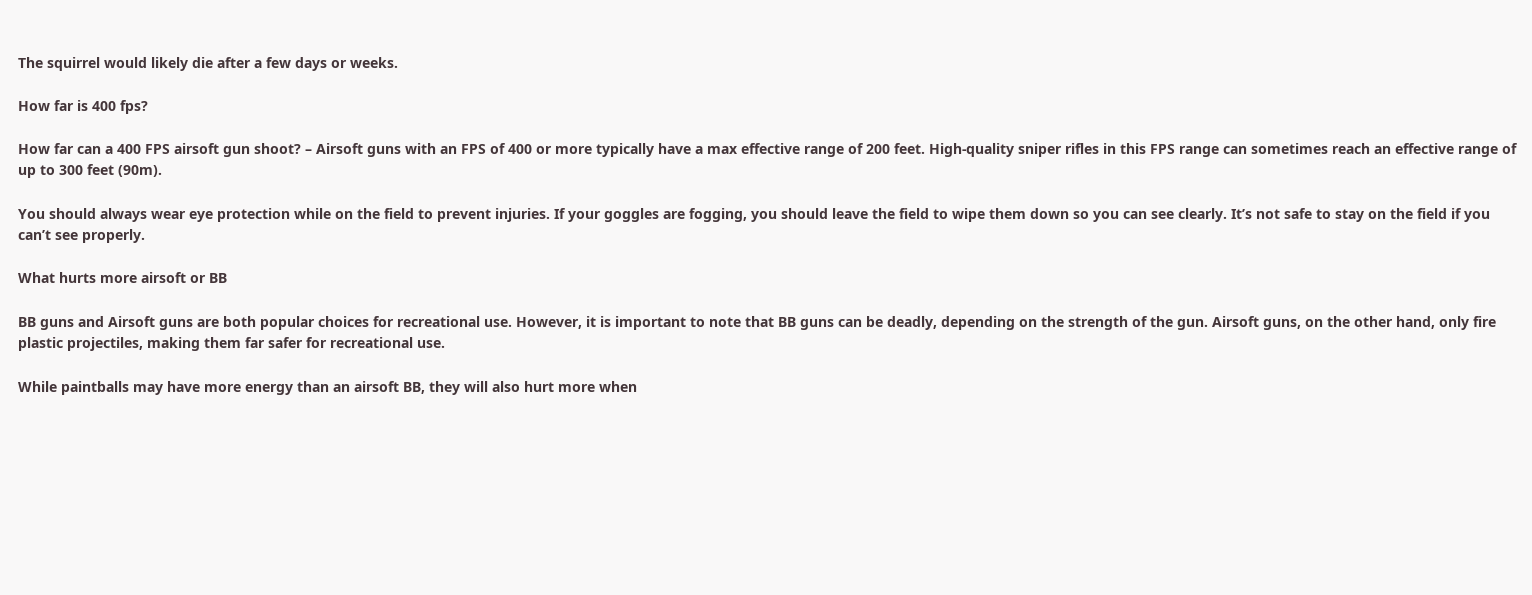The squirrel would likely die after a few days or weeks.

How far is 400 fps?

How far can a 400 FPS airsoft gun shoot? – Airsoft guns with an FPS of 400 or more typically have a max effective range of 200 feet. High-quality sniper rifles in this FPS range can sometimes reach an effective range of up to 300 feet (90m).

You should always wear eye protection while on the field to prevent injuries. If your goggles are fogging, you should leave the field to wipe them down so you can see clearly. It’s not safe to stay on the field if you can’t see properly.

What hurts more airsoft or BB

BB guns and Airsoft guns are both popular choices for recreational use. However, it is important to note that BB guns can be deadly, depending on the strength of the gun. Airsoft guns, on the other hand, only fire plastic projectiles, making them far safer for recreational use.

While paintballs may have more energy than an airsoft BB, they will also hurt more when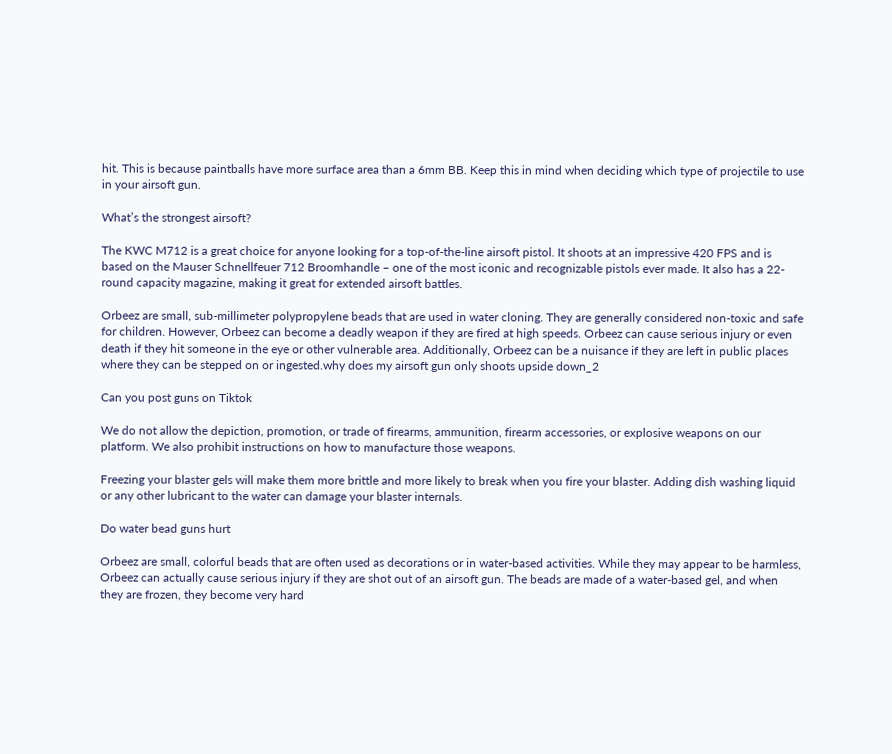hit. This is because paintballs have more surface area than a 6mm BB. Keep this in mind when deciding which type of projectile to use in your airsoft gun.

What’s the strongest airsoft?

The KWC M712 is a great choice for anyone looking for a top-of-the-line airsoft pistol. It shoots at an impressive 420 FPS and is based on the Mauser Schnellfeuer 712 Broomhandle – one of the most iconic and recognizable pistols ever made. It also has a 22-round capacity magazine, making it great for extended airsoft battles.

Orbeez are small, sub-millimeter polypropylene beads that are used in water cloning. They are generally considered non-toxic and safe for children. However, Orbeez can become a deadly weapon if they are fired at high speeds. Orbeez can cause serious injury or even death if they hit someone in the eye or other vulnerable area. Additionally, Orbeez can be a nuisance if they are left in public places where they can be stepped on or ingested.why does my airsoft gun only shoots upside down_2

Can you post guns on Tiktok

We do not allow the depiction, promotion, or trade of firearms, ammunition, firearm accessories, or explosive weapons on our platform. We also prohibit instructions on how to manufacture those weapons.

Freezing your blaster gels will make them more brittle and more likely to break when you fire your blaster. Adding dish washing liquid or any other lubricant to the water can damage your blaster internals.

Do water bead guns hurt

Orbeez are small, colorful beads that are often used as decorations or in water-based activities. While they may appear to be harmless, Orbeez can actually cause serious injury if they are shot out of an airsoft gun. The beads are made of a water-based gel, and when they are frozen, they become very hard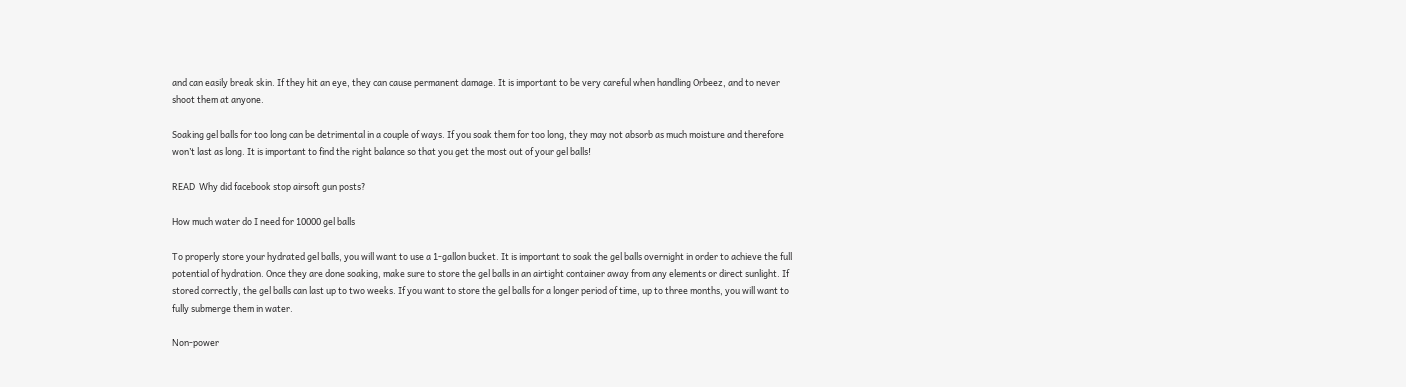and can easily break skin. If they hit an eye, they can cause permanent damage. It is important to be very careful when handling Orbeez, and to never shoot them at anyone.

Soaking gel balls for too long can be detrimental in a couple of ways. If you soak them for too long, they may not absorb as much moisture and therefore won’t last as long. It is important to find the right balance so that you get the most out of your gel balls!

READ  Why did facebook stop airsoft gun posts?

How much water do I need for 10000 gel balls

To properly store your hydrated gel balls, you will want to use a 1-gallon bucket. It is important to soak the gel balls overnight in order to achieve the full potential of hydration. Once they are done soaking, make sure to store the gel balls in an airtight container away from any elements or direct sunlight. If stored correctly, the gel balls can last up to two weeks. If you want to store the gel balls for a longer period of time, up to three months, you will want to fully submerge them in water.

Non-power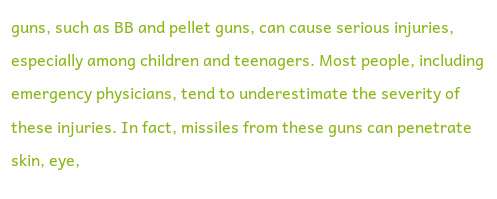guns, such as BB and pellet guns, can cause serious injuries, especially among children and teenagers. Most people, including emergency physicians, tend to underestimate the severity of these injuries. In fact, missiles from these guns can penetrate skin, eye,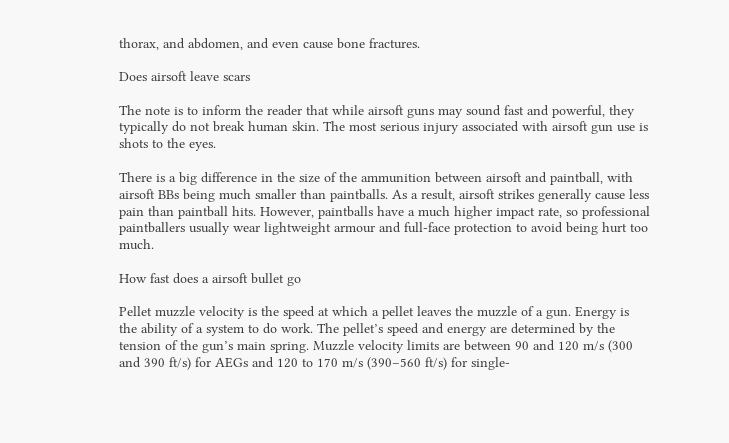thorax, and abdomen, and even cause bone fractures.

Does airsoft leave scars

The note is to inform the reader that while airsoft guns may sound fast and powerful, they typically do not break human skin. The most serious injury associated with airsoft gun use is shots to the eyes.

There is a big difference in the size of the ammunition between airsoft and paintball, with airsoft BBs being much smaller than paintballs. As a result, airsoft strikes generally cause less pain than paintball hits. However, paintballs have a much higher impact rate, so professional paintballers usually wear lightweight armour and full-face protection to avoid being hurt too much.

How fast does a airsoft bullet go

Pellet muzzle velocity is the speed at which a pellet leaves the muzzle of a gun. Energy is the ability of a system to do work. The pellet’s speed and energy are determined by the tension of the gun’s main spring. Muzzle velocity limits are between 90 and 120 m/s (300 and 390 ft/s) for AEGs and 120 to 170 m/s (390–560 ft/s) for single-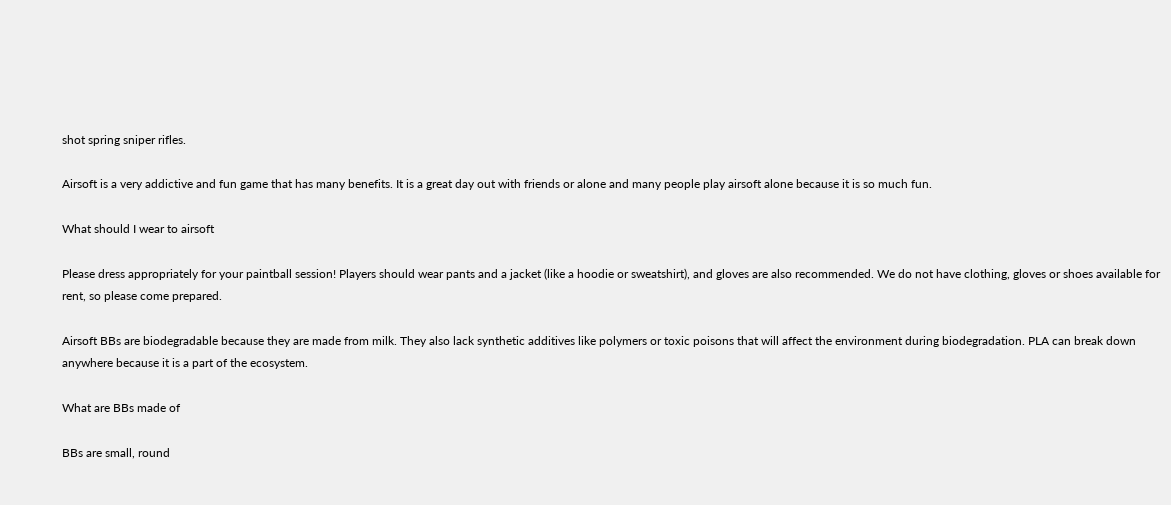shot spring sniper rifles.

Airsoft is a very addictive and fun game that has many benefits. It is a great day out with friends or alone and many people play airsoft alone because it is so much fun.

What should I wear to airsoft

Please dress appropriately for your paintball session! Players should wear pants and a jacket (like a hoodie or sweatshirt), and gloves are also recommended. We do not have clothing, gloves or shoes available for rent, so please come prepared.

Airsoft BBs are biodegradable because they are made from milk. They also lack synthetic additives like polymers or toxic poisons that will affect the environment during biodegradation. PLA can break down anywhere because it is a part of the ecosystem.

What are BBs made of

BBs are small, round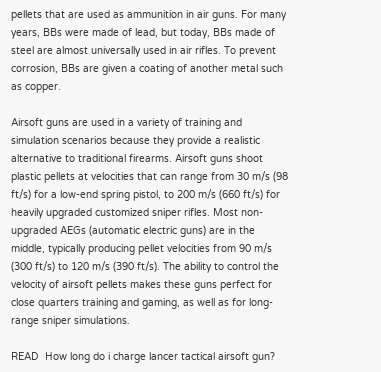pellets that are used as ammunition in air guns. For many years, BBs were made of lead, but today, BBs made of steel are almost universally used in air rifles. To prevent corrosion, BBs are given a coating of another metal such as copper.

Airsoft guns are used in a variety of training and simulation scenarios because they provide a realistic alternative to traditional firearms. Airsoft guns shoot plastic pellets at velocities that can range from 30 m/s (98 ft/s) for a low-end spring pistol, to 200 m/s (660 ft/s) for heavily upgraded customized sniper rifles. Most non-upgraded AEGs (automatic electric guns) are in the middle, typically producing pellet velocities from 90 m/s (300 ft/s) to 120 m/s (390 ft/s). The ability to control the velocity of airsoft pellets makes these guns perfect for close quarters training and gaming, as well as for long-range sniper simulations.

READ  How long do i charge lancer tactical airsoft gun?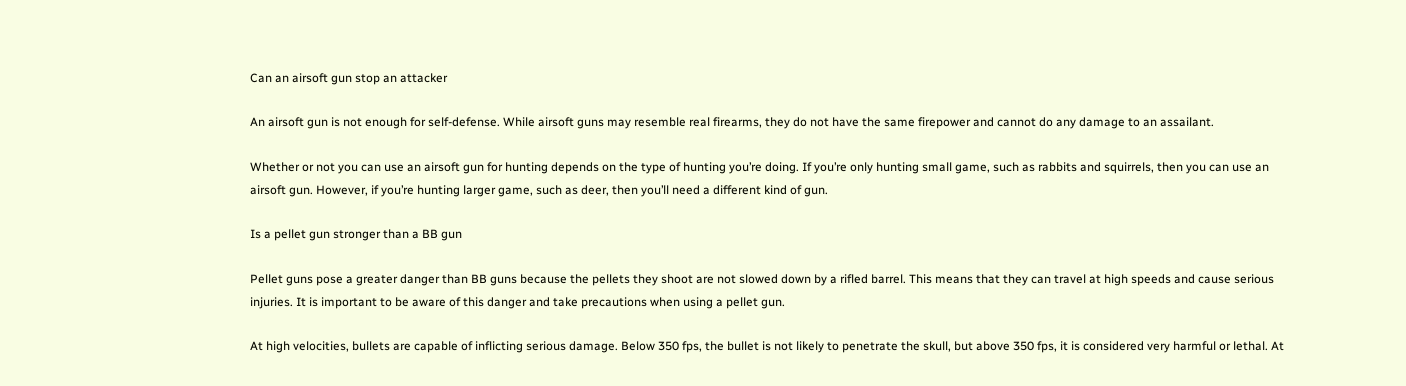Can an airsoft gun stop an attacker

An airsoft gun is not enough for self-defense. While airsoft guns may resemble real firearms, they do not have the same firepower and cannot do any damage to an assailant.

Whether or not you can use an airsoft gun for hunting depends on the type of hunting you’re doing. If you’re only hunting small game, such as rabbits and squirrels, then you can use an airsoft gun. However, if you’re hunting larger game, such as deer, then you’ll need a different kind of gun.

Is a pellet gun stronger than a BB gun

Pellet guns pose a greater danger than BB guns because the pellets they shoot are not slowed down by a rifled barrel. This means that they can travel at high speeds and cause serious injuries. It is important to be aware of this danger and take precautions when using a pellet gun.

At high velocities, bullets are capable of inflicting serious damage. Below 350 fps, the bullet is not likely to penetrate the skull, but above 350 fps, it is considered very harmful or lethal. At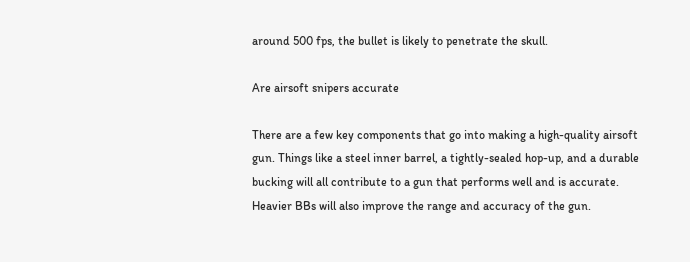around 500 fps, the bullet is likely to penetrate the skull.

Are airsoft snipers accurate

There are a few key components that go into making a high-quality airsoft gun. Things like a steel inner barrel, a tightly-sealed hop-up, and a durable bucking will all contribute to a gun that performs well and is accurate. Heavier BBs will also improve the range and accuracy of the gun.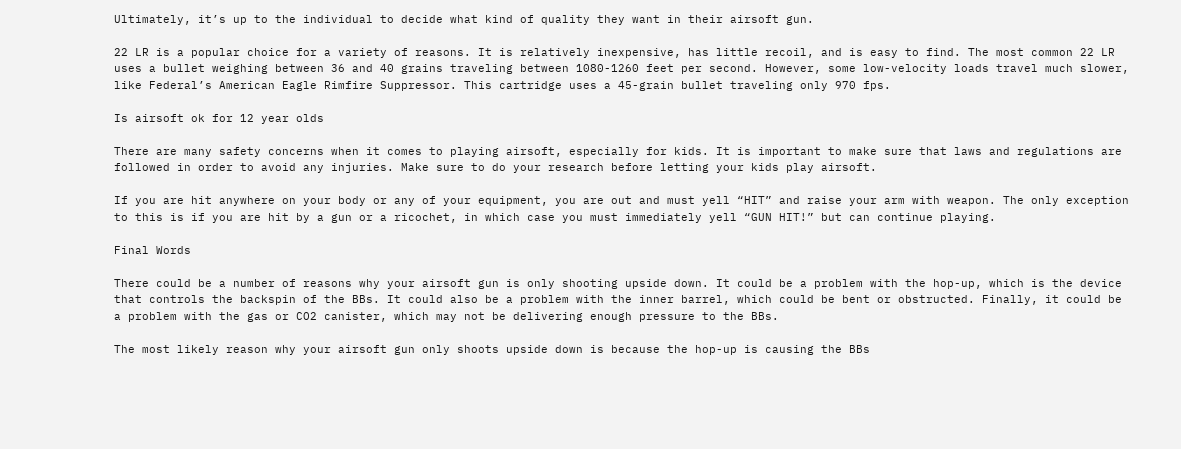Ultimately, it’s up to the individual to decide what kind of quality they want in their airsoft gun.

22 LR is a popular choice for a variety of reasons. It is relatively inexpensive, has little recoil, and is easy to find. The most common 22 LR uses a bullet weighing between 36 and 40 grains traveling between 1080-1260 feet per second. However, some low-velocity loads travel much slower, like Federal’s American Eagle Rimfire Suppressor. This cartridge uses a 45-grain bullet traveling only 970 fps.

Is airsoft ok for 12 year olds

There are many safety concerns when it comes to playing airsoft, especially for kids. It is important to make sure that laws and regulations are followed in order to avoid any injuries. Make sure to do your research before letting your kids play airsoft.

If you are hit anywhere on your body or any of your equipment, you are out and must yell “HIT” and raise your arm with weapon. The only exception to this is if you are hit by a gun or a ricochet, in which case you must immediately yell “GUN HIT!” but can continue playing.

Final Words

There could be a number of reasons why your airsoft gun is only shooting upside down. It could be a problem with the hop-up, which is the device that controls the backspin of the BBs. It could also be a problem with the inner barrel, which could be bent or obstructed. Finally, it could be a problem with the gas or CO2 canister, which may not be delivering enough pressure to the BBs.

The most likely reason why your airsoft gun only shoots upside down is because the hop-up is causing the BBs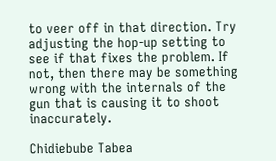to veer off in that direction. Try adjusting the hop-up setting to see if that fixes the problem. If not, then there may be something wrong with the internals of the gun that is causing it to shoot inaccurately.

Chidiebube Tabea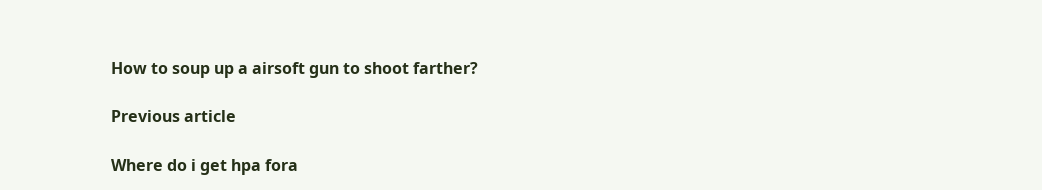How to soup up a airsoft gun to shoot farther?

Previous article

Where do i get hpa fora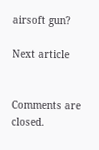airsoft gun?

Next article


Comments are closed.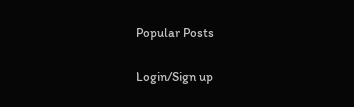Popular Posts

Login/Sign up